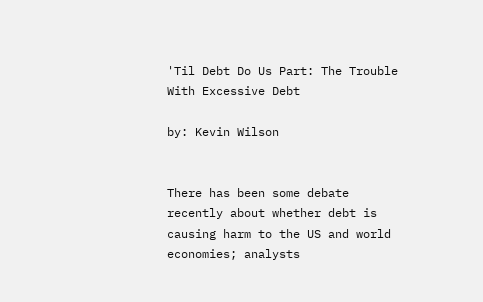'Til Debt Do Us Part: The Trouble With Excessive Debt

by: Kevin Wilson


There has been some debate recently about whether debt is causing harm to the US and world economies; analysts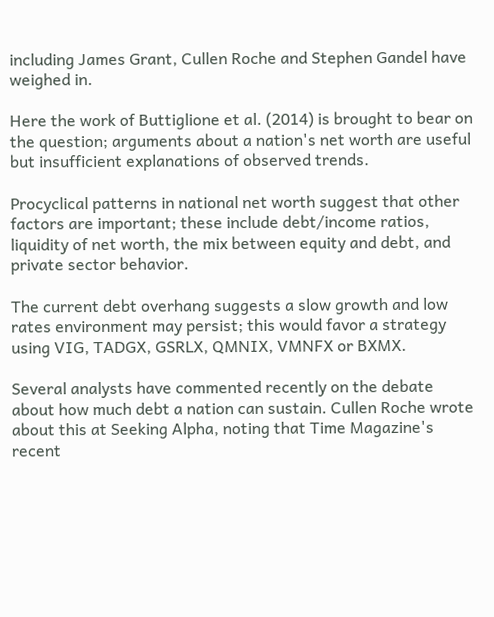including James Grant, Cullen Roche and Stephen Gandel have weighed in.

Here the work of Buttiglione et al. (2014) is brought to bear on the question; arguments about a nation's net worth are useful but insufficient explanations of observed trends.

Procyclical patterns in national net worth suggest that other factors are important; these include debt/income ratios, liquidity of net worth, the mix between equity and debt, and private sector behavior.

The current debt overhang suggests a slow growth and low rates environment may persist; this would favor a strategy using VIG, TADGX, GSRLX, QMNIX, VMNFX or BXMX.

Several analysts have commented recently on the debate about how much debt a nation can sustain. Cullen Roche wrote about this at Seeking Alpha, noting that Time Magazine's recent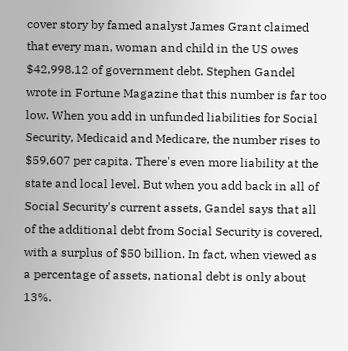cover story by famed analyst James Grant claimed that every man, woman and child in the US owes $42,998.12 of government debt. Stephen Gandel wrote in Fortune Magazine that this number is far too low. When you add in unfunded liabilities for Social Security, Medicaid and Medicare, the number rises to $59,607 per capita. There's even more liability at the state and local level. But when you add back in all of Social Security's current assets, Gandel says that all of the additional debt from Social Security is covered, with a surplus of $50 billion. In fact, when viewed as a percentage of assets, national debt is only about 13%.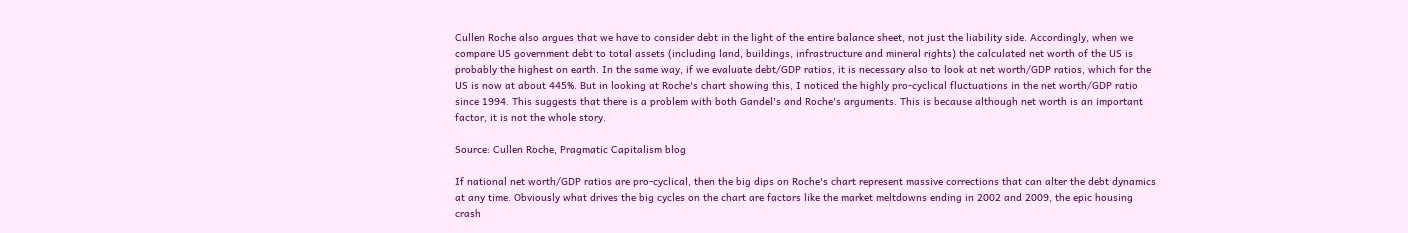Cullen Roche also argues that we have to consider debt in the light of the entire balance sheet, not just the liability side. Accordingly, when we compare US government debt to total assets (including land, buildings, infrastructure and mineral rights) the calculated net worth of the US is probably the highest on earth. In the same way, if we evaluate debt/GDP ratios, it is necessary also to look at net worth/GDP ratios, which for the US is now at about 445%. But in looking at Roche's chart showing this, I noticed the highly pro-cyclical fluctuations in the net worth/GDP ratio since 1994. This suggests that there is a problem with both Gandel's and Roche's arguments. This is because although net worth is an important factor, it is not the whole story.

Source: Cullen Roche, Pragmatic Capitalism blog

If national net worth/GDP ratios are pro-cyclical, then the big dips on Roche's chart represent massive corrections that can alter the debt dynamics at any time. Obviously what drives the big cycles on the chart are factors like the market meltdowns ending in 2002 and 2009, the epic housing crash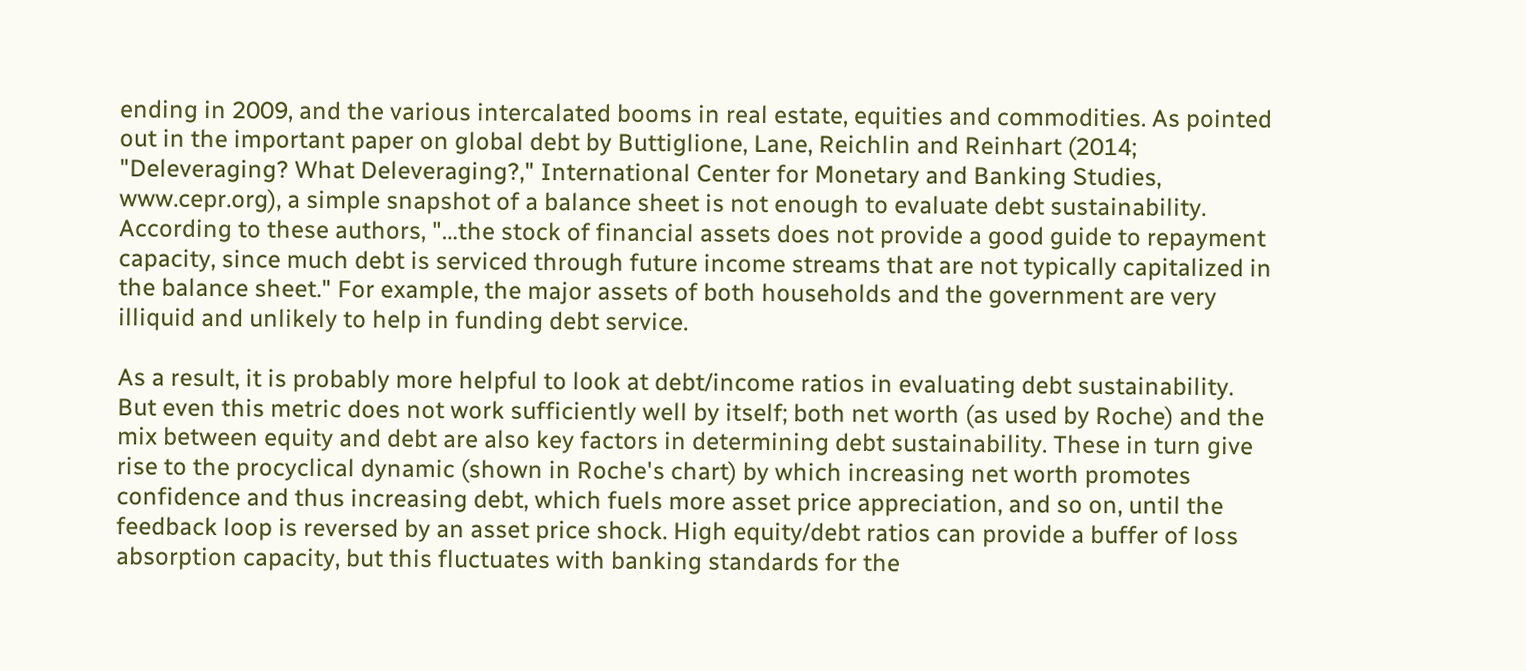ending in 2009, and the various intercalated booms in real estate, equities and commodities. As pointed out in the important paper on global debt by Buttiglione, Lane, Reichlin and Reinhart (2014; "Deleveraging? What Deleveraging?," International Center for Monetary and Banking Studies, www.cepr.org), a simple snapshot of a balance sheet is not enough to evaluate debt sustainability. According to these authors, "…the stock of financial assets does not provide a good guide to repayment capacity, since much debt is serviced through future income streams that are not typically capitalized in the balance sheet." For example, the major assets of both households and the government are very illiquid and unlikely to help in funding debt service.

As a result, it is probably more helpful to look at debt/income ratios in evaluating debt sustainability. But even this metric does not work sufficiently well by itself; both net worth (as used by Roche) and the mix between equity and debt are also key factors in determining debt sustainability. These in turn give rise to the procyclical dynamic (shown in Roche's chart) by which increasing net worth promotes confidence and thus increasing debt, which fuels more asset price appreciation, and so on, until the feedback loop is reversed by an asset price shock. High equity/debt ratios can provide a buffer of loss absorption capacity, but this fluctuates with banking standards for the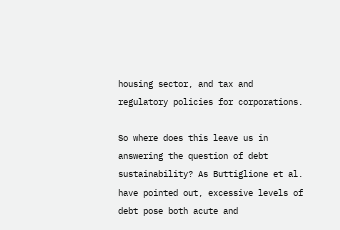housing sector, and tax and regulatory policies for corporations.

So where does this leave us in answering the question of debt sustainability? As Buttiglione et al. have pointed out, excessive levels of debt pose both acute and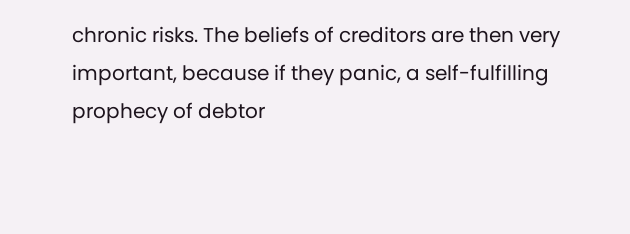chronic risks. The beliefs of creditors are then very important, because if they panic, a self-fulfilling prophecy of debtor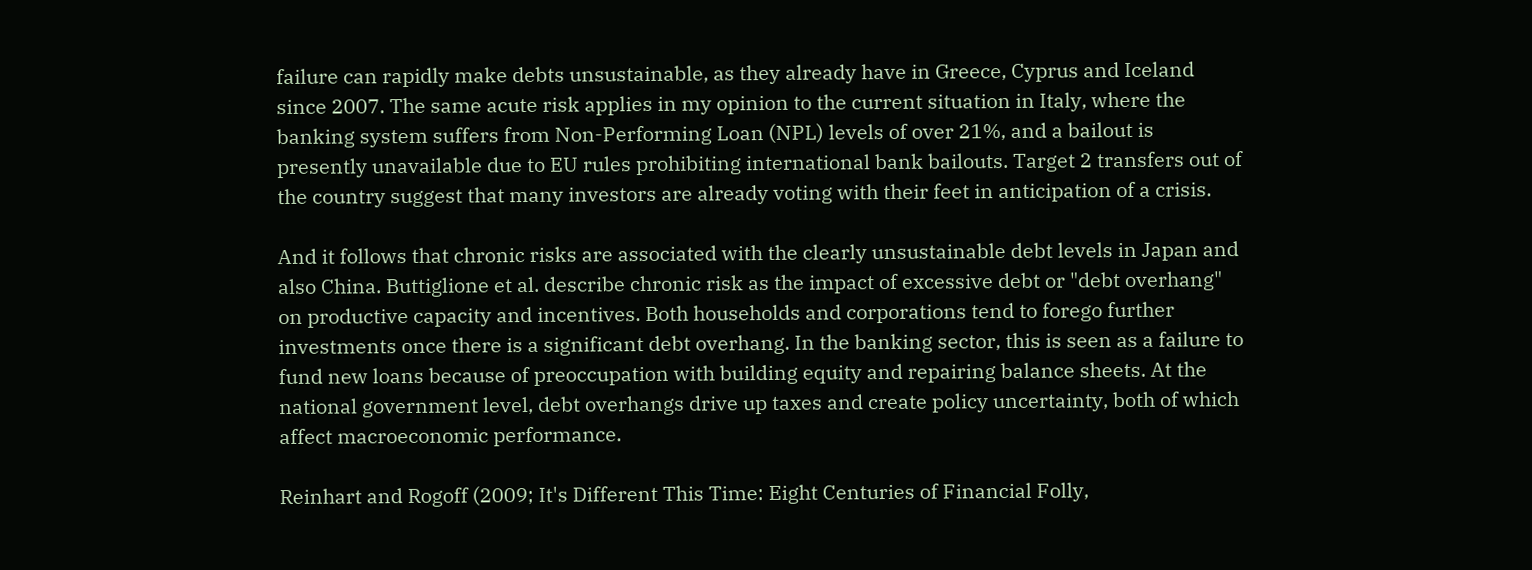failure can rapidly make debts unsustainable, as they already have in Greece, Cyprus and Iceland since 2007. The same acute risk applies in my opinion to the current situation in Italy, where the banking system suffers from Non-Performing Loan (NPL) levels of over 21%, and a bailout is presently unavailable due to EU rules prohibiting international bank bailouts. Target 2 transfers out of the country suggest that many investors are already voting with their feet in anticipation of a crisis.

And it follows that chronic risks are associated with the clearly unsustainable debt levels in Japan and also China. Buttiglione et al. describe chronic risk as the impact of excessive debt or "debt overhang" on productive capacity and incentives. Both households and corporations tend to forego further investments once there is a significant debt overhang. In the banking sector, this is seen as a failure to fund new loans because of preoccupation with building equity and repairing balance sheets. At the national government level, debt overhangs drive up taxes and create policy uncertainty, both of which affect macroeconomic performance.

Reinhart and Rogoff (2009; It's Different This Time: Eight Centuries of Financial Folly,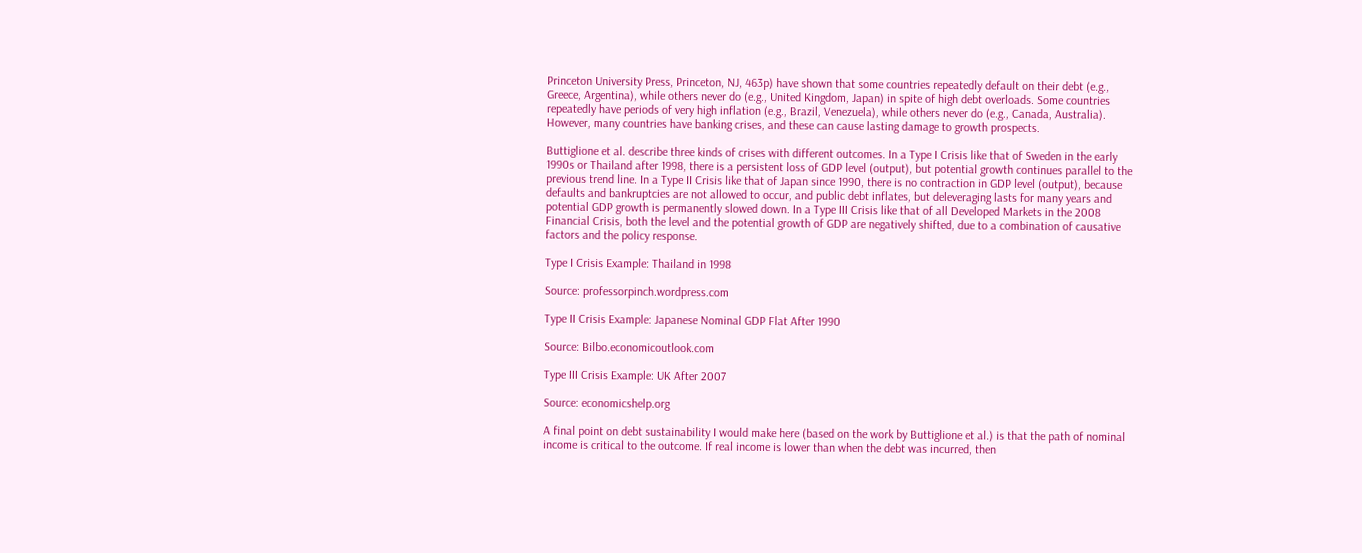Princeton University Press, Princeton, NJ, 463p) have shown that some countries repeatedly default on their debt (e.g., Greece, Argentina), while others never do (e.g., United Kingdom, Japan) in spite of high debt overloads. Some countries repeatedly have periods of very high inflation (e.g., Brazil, Venezuela), while others never do (e.g., Canada, Australia). However, many countries have banking crises, and these can cause lasting damage to growth prospects.

Buttiglione et al. describe three kinds of crises with different outcomes. In a Type I Crisis like that of Sweden in the early 1990s or Thailand after 1998, there is a persistent loss of GDP level (output), but potential growth continues parallel to the previous trend line. In a Type II Crisis like that of Japan since 1990, there is no contraction in GDP level (output), because defaults and bankruptcies are not allowed to occur, and public debt inflates, but deleveraging lasts for many years and potential GDP growth is permanently slowed down. In a Type III Crisis like that of all Developed Markets in the 2008 Financial Crisis, both the level and the potential growth of GDP are negatively shifted, due to a combination of causative factors and the policy response.

Type I Crisis Example: Thailand in 1998

Source: professorpinch.wordpress.com

Type II Crisis Example: Japanese Nominal GDP Flat After 1990

Source: Bilbo.economicoutlook.com

Type III Crisis Example: UK After 2007

Source: economicshelp.org

A final point on debt sustainability I would make here (based on the work by Buttiglione et al.) is that the path of nominal income is critical to the outcome. If real income is lower than when the debt was incurred, then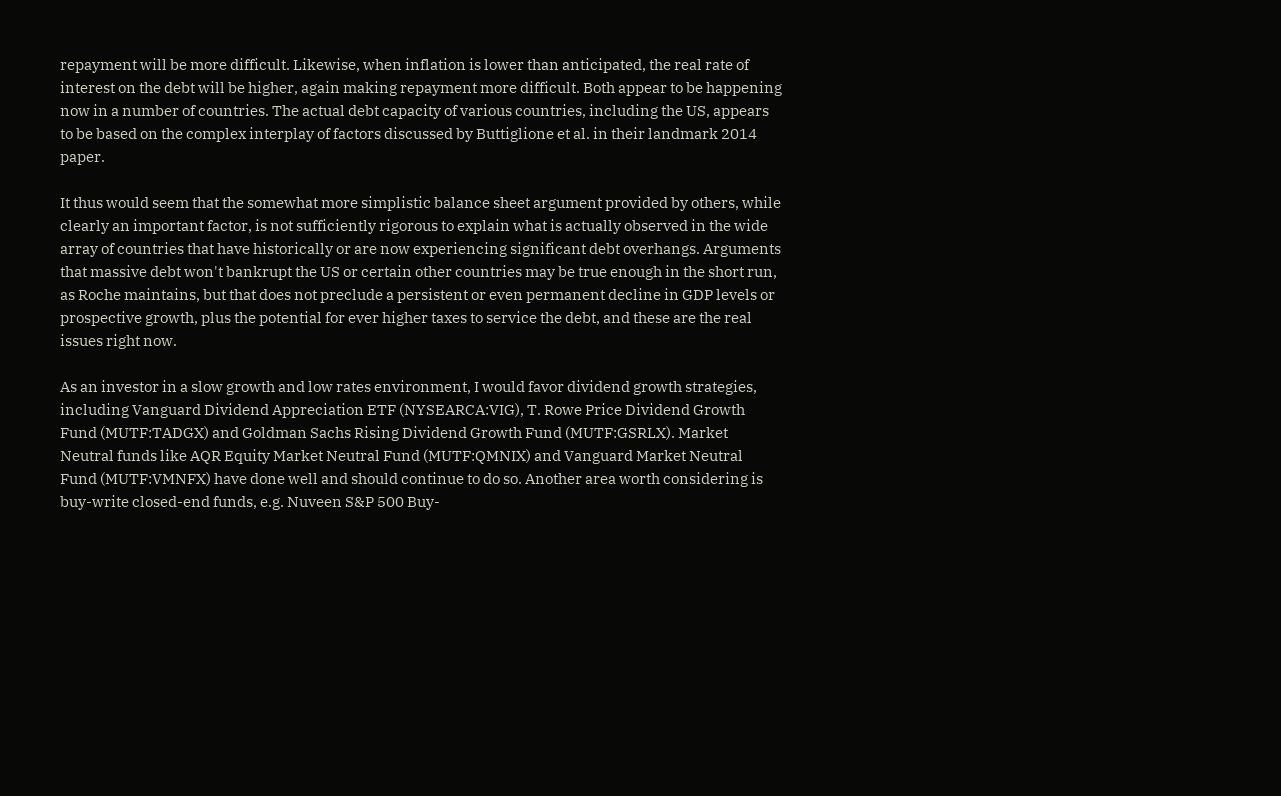repayment will be more difficult. Likewise, when inflation is lower than anticipated, the real rate of interest on the debt will be higher, again making repayment more difficult. Both appear to be happening now in a number of countries. The actual debt capacity of various countries, including the US, appears to be based on the complex interplay of factors discussed by Buttiglione et al. in their landmark 2014 paper.

It thus would seem that the somewhat more simplistic balance sheet argument provided by others, while clearly an important factor, is not sufficiently rigorous to explain what is actually observed in the wide array of countries that have historically or are now experiencing significant debt overhangs. Arguments that massive debt won't bankrupt the US or certain other countries may be true enough in the short run, as Roche maintains, but that does not preclude a persistent or even permanent decline in GDP levels or prospective growth, plus the potential for ever higher taxes to service the debt, and these are the real issues right now.

As an investor in a slow growth and low rates environment, I would favor dividend growth strategies, including Vanguard Dividend Appreciation ETF (NYSEARCA:VIG), T. Rowe Price Dividend Growth Fund (MUTF:TADGX) and Goldman Sachs Rising Dividend Growth Fund (MUTF:GSRLX). Market Neutral funds like AQR Equity Market Neutral Fund (MUTF:QMNIX) and Vanguard Market Neutral Fund (MUTF:VMNFX) have done well and should continue to do so. Another area worth considering is buy-write closed-end funds, e.g. Nuveen S&P 500 Buy-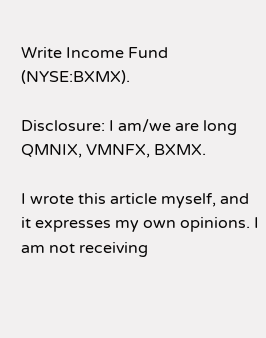Write Income Fund (NYSE:BXMX).

Disclosure: I am/we are long QMNIX, VMNFX, BXMX.

I wrote this article myself, and it expresses my own opinions. I am not receiving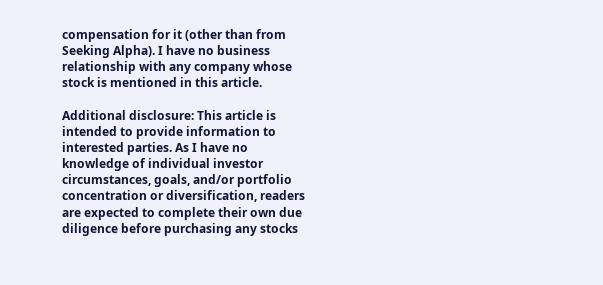compensation for it (other than from Seeking Alpha). I have no business relationship with any company whose stock is mentioned in this article.

Additional disclosure: This article is intended to provide information to interested parties. As I have no knowledge of individual investor circumstances, goals, and/or portfolio concentration or diversification, readers are expected to complete their own due diligence before purchasing any stocks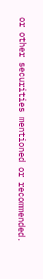or other securities mentioned or recommended.